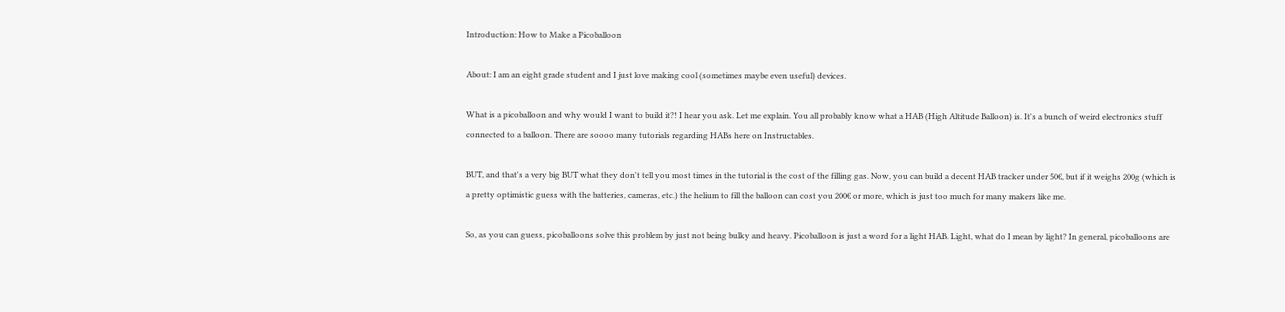Introduction: How to Make a Picoballoon

About: I am an eight grade student and I just love making cool (sometimes maybe even useful) devices.

What is a picoballoon and why would I want to build it?! I hear you ask. Let me explain. You all probably know what a HAB (High Altitude Balloon) is. It's a bunch of weird electronics stuff connected to a balloon. There are soooo many tutorials regarding HABs here on Instructables.

BUT, and that's a very big BUT what they don't tell you most times in the tutorial is the cost of the filling gas. Now, you can build a decent HAB tracker under 50€, but if it weighs 200g (which is a pretty optimistic guess with the batteries, cameras, etc.) the helium to fill the balloon can cost you 200€ or more, which is just too much for many makers like me.

So, as you can guess, picoballoons solve this problem by just not being bulky and heavy. Picoballoon is just a word for a light HAB. Light, what do I mean by light? In general, picoballoons are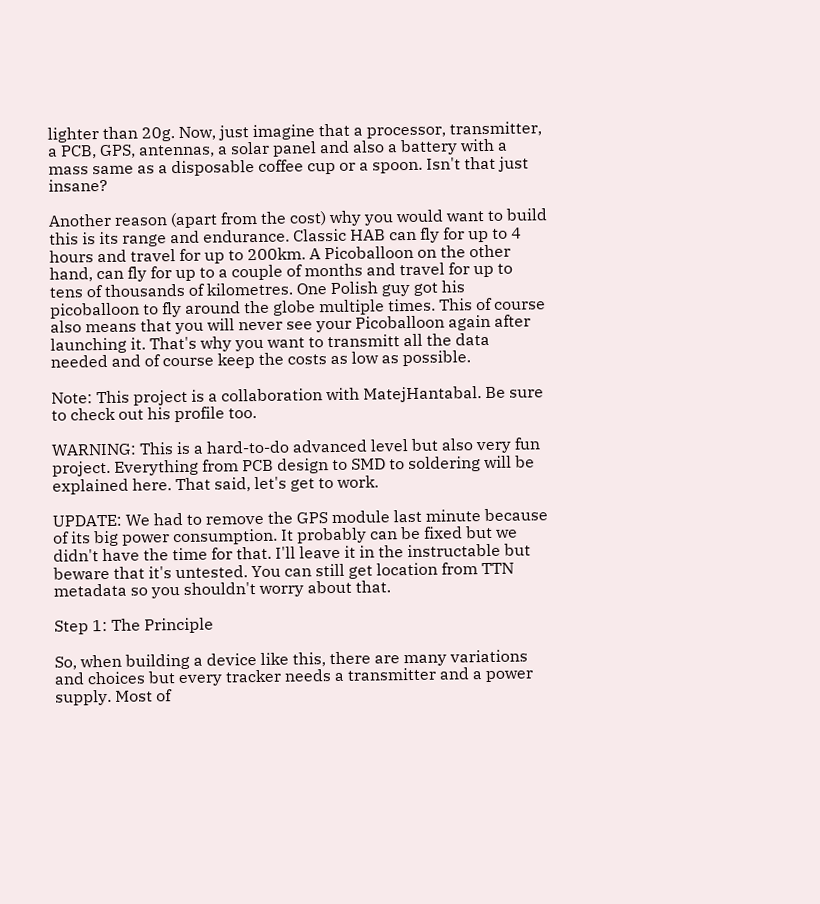lighter than 20g. Now, just imagine that a processor, transmitter, a PCB, GPS, antennas, a solar panel and also a battery with a mass same as a disposable coffee cup or a spoon. Isn't that just insane?

Another reason (apart from the cost) why you would want to build this is its range and endurance. Classic HAB can fly for up to 4 hours and travel for up to 200km. A Picoballoon on the other hand, can fly for up to a couple of months and travel for up to tens of thousands of kilometres. One Polish guy got his picoballoon to fly around the globe multiple times. This of course also means that you will never see your Picoballoon again after launching it. That's why you want to transmitt all the data needed and of course keep the costs as low as possible.

Note: This project is a collaboration with MatejHantabal. Be sure to check out his profile too.

WARNING: This is a hard-to-do advanced level but also very fun project. Everything from PCB design to SMD to soldering will be explained here. That said, let's get to work.

UPDATE: We had to remove the GPS module last minute because of its big power consumption. It probably can be fixed but we didn't have the time for that. I'll leave it in the instructable but beware that it's untested. You can still get location from TTN metadata so you shouldn't worry about that.

Step 1: The Principle

So, when building a device like this, there are many variations and choices but every tracker needs a transmitter and a power supply. Most of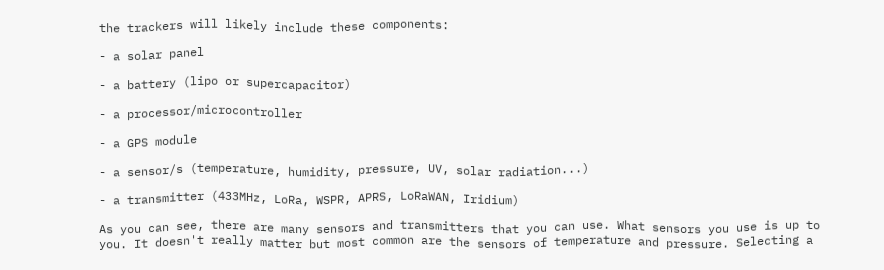the trackers will likely include these components:

- a solar panel

- a battery (lipo or supercapacitor)

- a processor/microcontroller

- a GPS module

- a sensor/s (temperature, humidity, pressure, UV, solar radiation...)

- a transmitter (433MHz, LoRa, WSPR, APRS, LoRaWAN, Iridium)

As you can see, there are many sensors and transmitters that you can use. What sensors you use is up to you. It doesn't really matter but most common are the sensors of temperature and pressure. Selecting a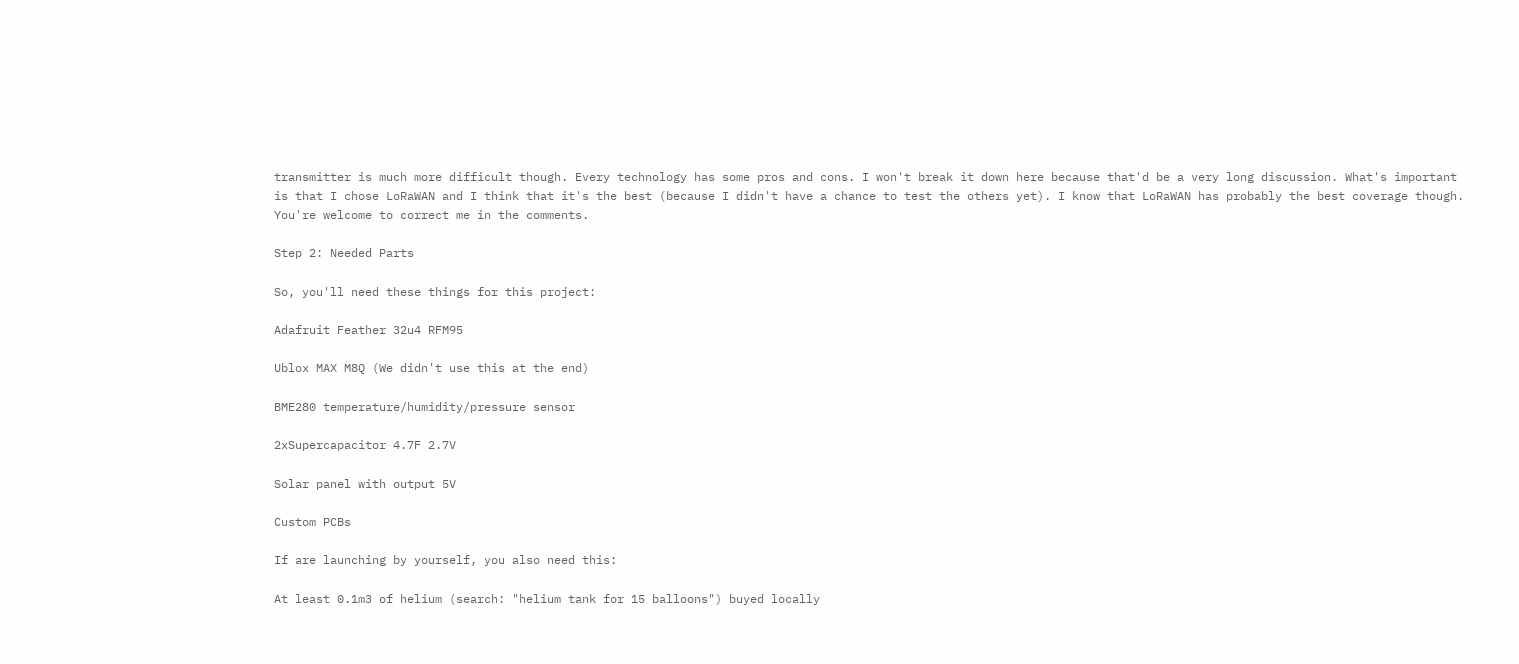transmitter is much more difficult though. Every technology has some pros and cons. I won't break it down here because that'd be a very long discussion. What's important is that I chose LoRaWAN and I think that it's the best (because I didn't have a chance to test the others yet). I know that LoRaWAN has probably the best coverage though. You're welcome to correct me in the comments.

Step 2: Needed Parts

So, you'll need these things for this project:

Adafruit Feather 32u4 RFM95

Ublox MAX M8Q (We didn't use this at the end)

BME280 temperature/humidity/pressure sensor

2xSupercapacitor 4.7F 2.7V

Solar panel with output 5V

Custom PCBs

If are launching by yourself, you also need this:

At least 0.1m3 of helium (search: "helium tank for 15 balloons") buyed locally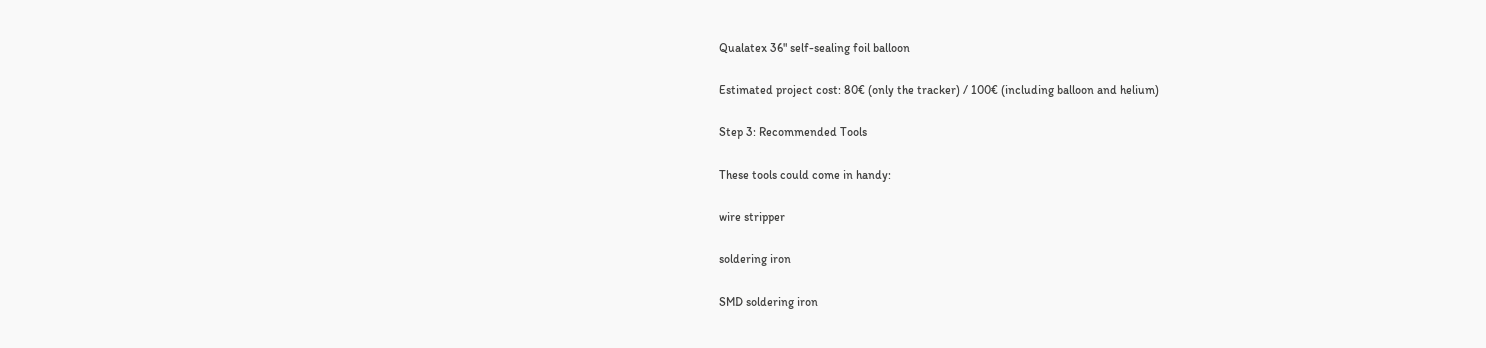Qualatex 36" self-sealing foil balloon

Estimated project cost: 80€ (only the tracker) / 100€ (including balloon and helium)

Step 3: Recommended Tools

These tools could come in handy:

wire stripper

soldering iron

SMD soldering iron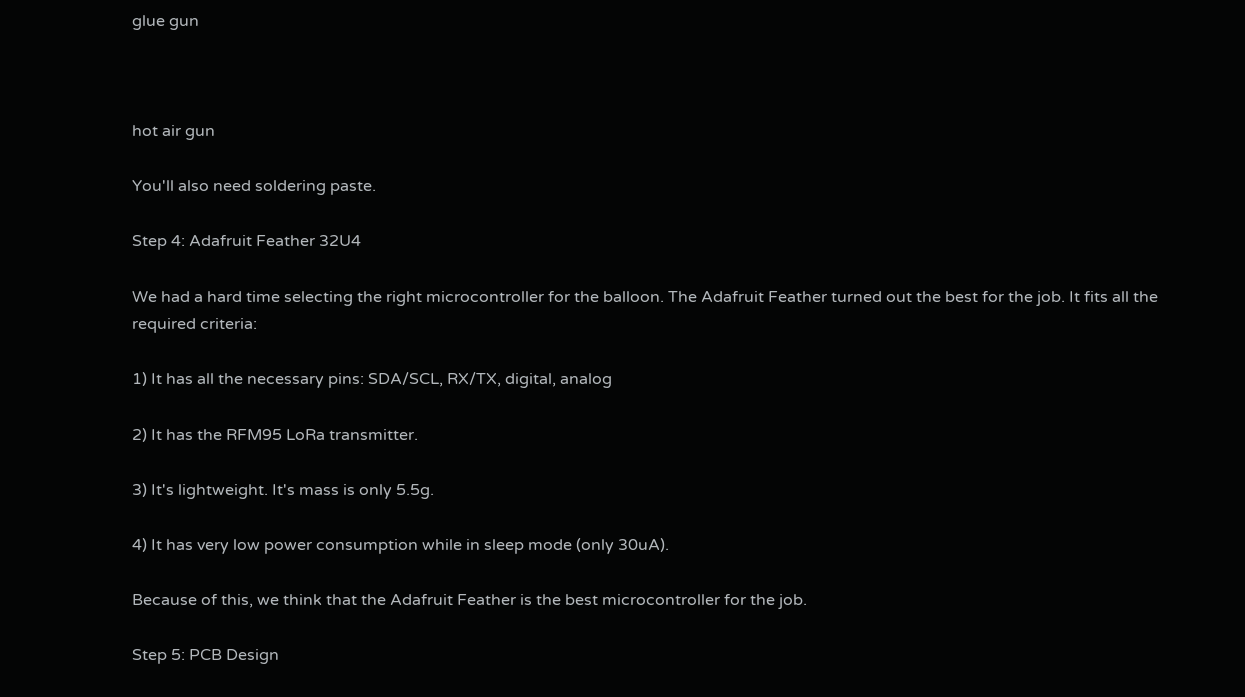glue gun



hot air gun

You'll also need soldering paste.

Step 4: Adafruit Feather 32U4

We had a hard time selecting the right microcontroller for the balloon. The Adafruit Feather turned out the best for the job. It fits all the required criteria:

1) It has all the necessary pins: SDA/SCL, RX/TX, digital, analog

2) It has the RFM95 LoRa transmitter.

3) It's lightweight. It's mass is only 5.5g.

4) It has very low power consumption while in sleep mode (only 30uA).

Because of this, we think that the Adafruit Feather is the best microcontroller for the job.

Step 5: PCB Design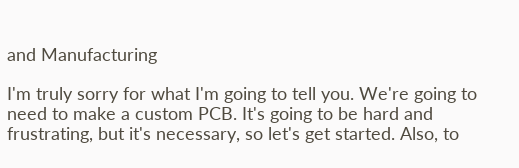and Manufacturing

I'm truly sorry for what I'm going to tell you. We're going to need to make a custom PCB. It's going to be hard and frustrating, but it's necessary, so let's get started. Also, to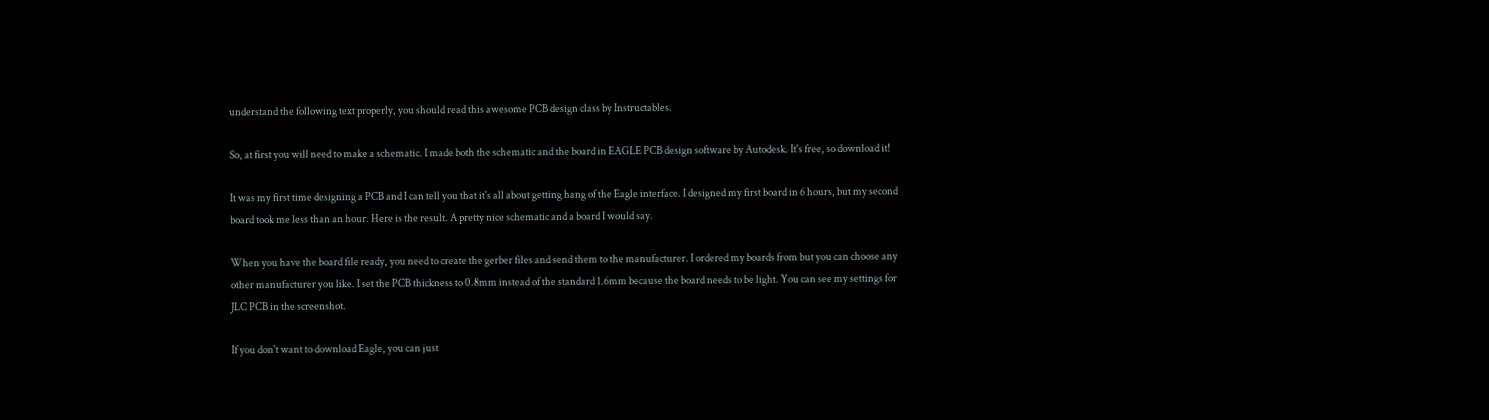understand the following text properly, you should read this awesome PCB design class by Instructables.

So, at first you will need to make a schematic. I made both the schematic and the board in EAGLE PCB design software by Autodesk. It's free, so download it!

It was my first time designing a PCB and I can tell you that it's all about getting hang of the Eagle interface. I designed my first board in 6 hours, but my second board took me less than an hour. Here is the result. A pretty nice schematic and a board I would say.

When you have the board file ready, you need to create the gerber files and send them to the manufacturer. I ordered my boards from but you can choose any other manufacturer you like. I set the PCB thickness to 0.8mm instead of the standard 1.6mm because the board needs to be light. You can see my settings for JLC PCB in the screenshot.

If you don't want to download Eagle, you can just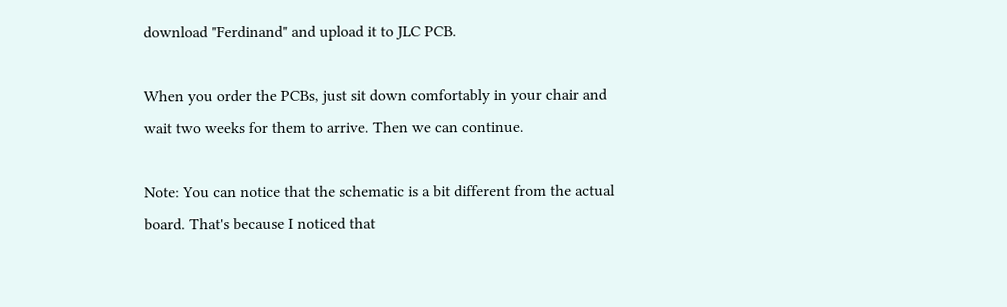download "Ferdinand" and upload it to JLC PCB.

When you order the PCBs, just sit down comfortably in your chair and wait two weeks for them to arrive. Then we can continue.

Note: You can notice that the schematic is a bit different from the actual board. That's because I noticed that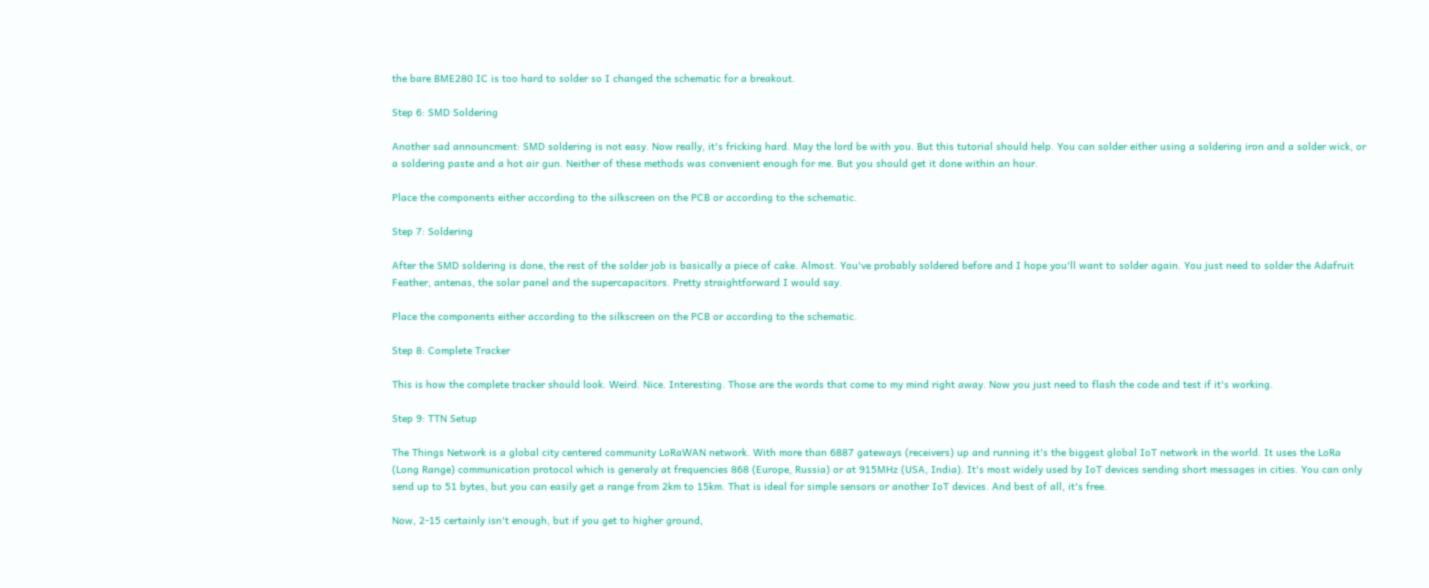the bare BME280 IC is too hard to solder so I changed the schematic for a breakout.

Step 6: SMD Soldering

Another sad announcment: SMD soldering is not easy. Now really, it's fricking hard. May the lord be with you. But this tutorial should help. You can solder either using a soldering iron and a solder wick, or a soldering paste and a hot air gun. Neither of these methods was convenient enough for me. But you should get it done within an hour.

Place the components either according to the silkscreen on the PCB or according to the schematic.

Step 7: Soldering

After the SMD soldering is done, the rest of the solder job is basically a piece of cake. Almost. You've probably soldered before and I hope you'll want to solder again. You just need to solder the Adafruit Feather, antenas, the solar panel and the supercapacitors. Pretty straightforward I would say.

Place the components either according to the silkscreen on the PCB or according to the schematic.

Step 8: Complete Tracker

This is how the complete tracker should look. Weird. Nice. Interesting. Those are the words that come to my mind right away. Now you just need to flash the code and test if it's working.

Step 9: TTN Setup

The Things Network is a global city centered community LoRaWAN network. With more than 6887 gateways (receivers) up and running it's the biggest global IoT network in the world. It uses the LoRa (Long Range) communication protocol which is generaly at frequencies 868 (Europe, Russia) or at 915MHz (USA, India). It's most widely used by IoT devices sending short messages in cities. You can only send up to 51 bytes, but you can easily get a range from 2km to 15km. That is ideal for simple sensors or another IoT devices. And best of all, it's free.

Now, 2-15 certainly isn't enough, but if you get to higher ground,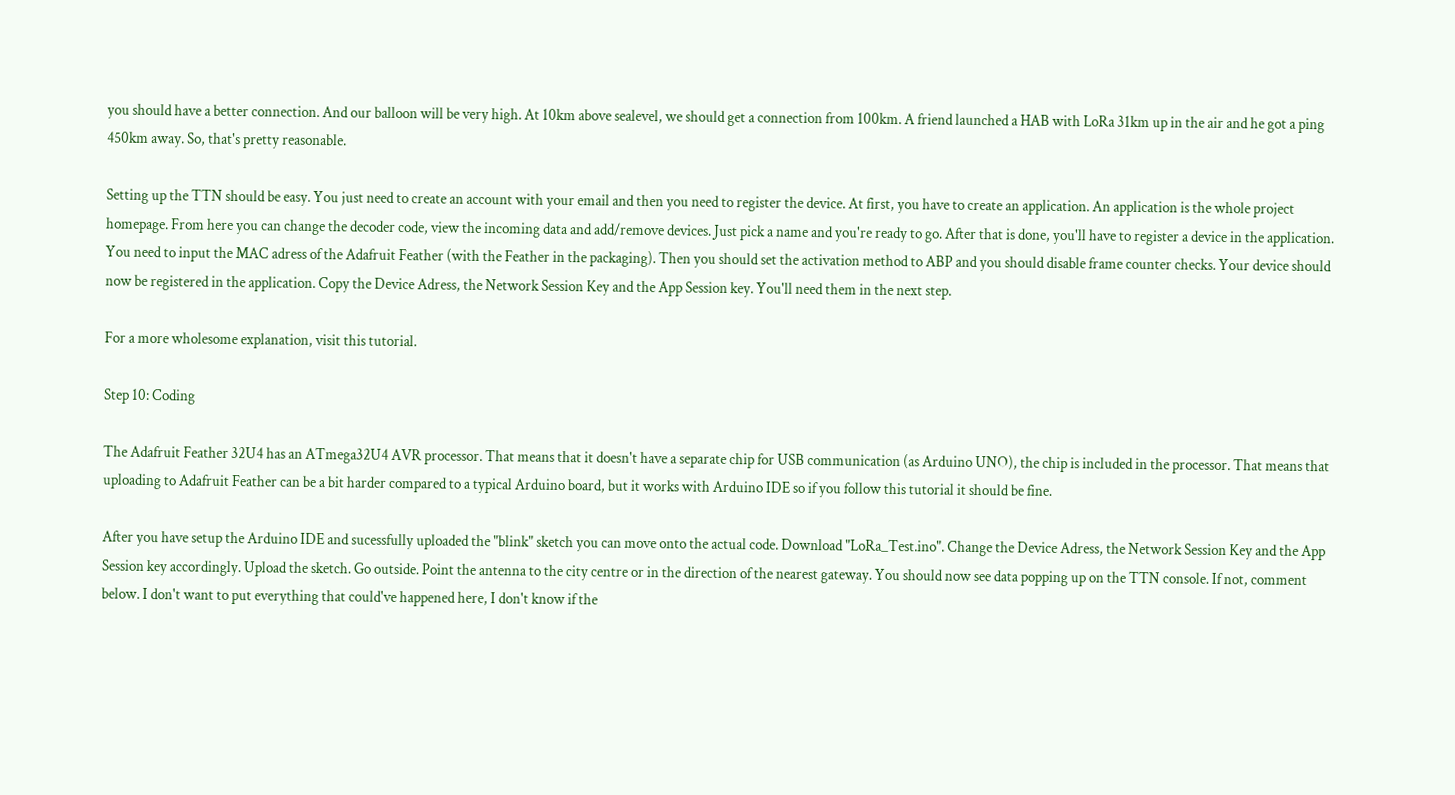you should have a better connection. And our balloon will be very high. At 10km above sealevel, we should get a connection from 100km. A friend launched a HAB with LoRa 31km up in the air and he got a ping 450km away. So, that's pretty reasonable.

Setting up the TTN should be easy. You just need to create an account with your email and then you need to register the device. At first, you have to create an application. An application is the whole project homepage. From here you can change the decoder code, view the incoming data and add/remove devices. Just pick a name and you're ready to go. After that is done, you'll have to register a device in the application. You need to input the MAC adress of the Adafruit Feather (with the Feather in the packaging). Then you should set the activation method to ABP and you should disable frame counter checks. Your device should now be registered in the application. Copy the Device Adress, the Network Session Key and the App Session key. You'll need them in the next step.

For a more wholesome explanation, visit this tutorial.

Step 10: Coding

The Adafruit Feather 32U4 has an ATmega32U4 AVR processor. That means that it doesn't have a separate chip for USB communication (as Arduino UNO), the chip is included in the processor. That means that uploading to Adafruit Feather can be a bit harder compared to a typical Arduino board, but it works with Arduino IDE so if you follow this tutorial it should be fine.

After you have setup the Arduino IDE and sucessfully uploaded the "blink" sketch you can move onto the actual code. Download "LoRa_Test.ino". Change the Device Adress, the Network Session Key and the App Session key accordingly. Upload the sketch. Go outside. Point the antenna to the city centre or in the direction of the nearest gateway. You should now see data popping up on the TTN console. If not, comment below. I don't want to put everything that could've happened here, I don't know if the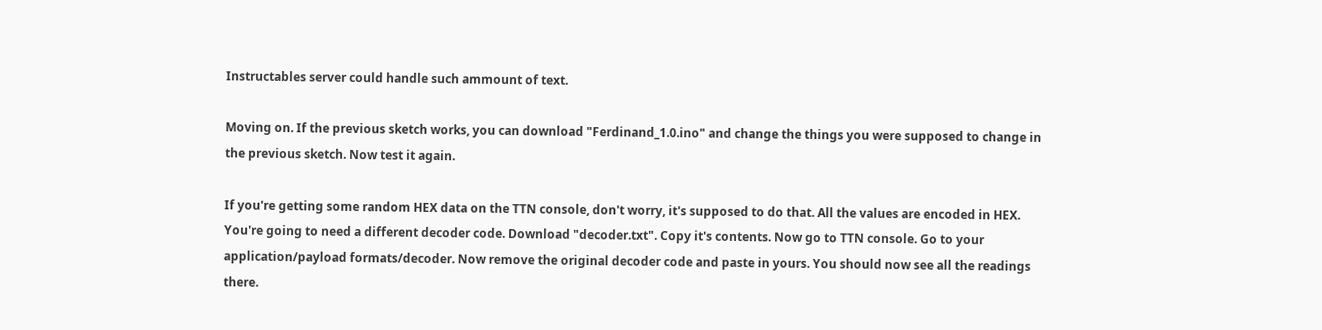Instructables server could handle such ammount of text.

Moving on. If the previous sketch works, you can download "Ferdinand_1.0.ino" and change the things you were supposed to change in the previous sketch. Now test it again.

If you're getting some random HEX data on the TTN console, don't worry, it's supposed to do that. All the values are encoded in HEX. You're going to need a different decoder code. Download "decoder.txt". Copy it's contents. Now go to TTN console. Go to your application/payload formats/decoder. Now remove the original decoder code and paste in yours. You should now see all the readings there.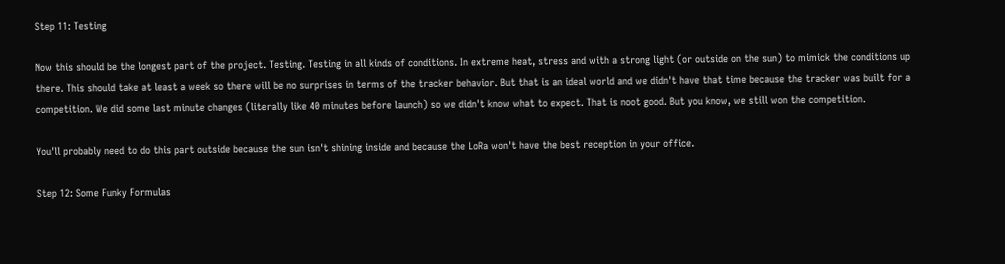Step 11: Testing

Now this should be the longest part of the project. Testing. Testing in all kinds of conditions. In extreme heat, stress and with a strong light (or outside on the sun) to mimick the conditions up there. This should take at least a week so there will be no surprises in terms of the tracker behavior. But that is an ideal world and we didn't have that time because the tracker was built for a competition. We did some last minute changes (literally like 40 minutes before launch) so we didn't know what to expect. That is noot good. But you know, we still won the competition.

You'll probably need to do this part outside because the sun isn't shining inside and because the LoRa won't have the best reception in your office.

Step 12: Some Funky Formulas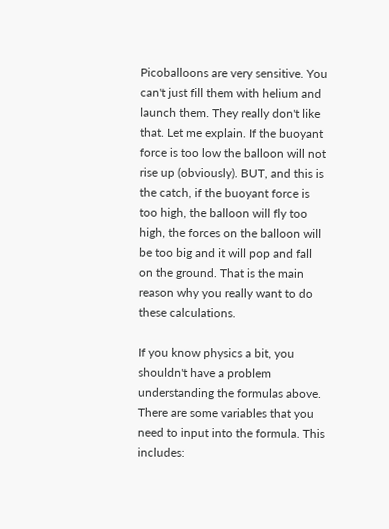Picoballoons are very sensitive. You can't just fill them with helium and launch them. They really don't like that. Let me explain. If the buoyant force is too low the balloon will not rise up (obviously). BUT, and this is the catch, if the buoyant force is too high, the balloon will fly too high, the forces on the balloon will be too big and it will pop and fall on the ground. That is the main reason why you really want to do these calculations.

If you know physics a bit, you shouldn't have a problem understanding the formulas above. There are some variables that you need to input into the formula. This includes: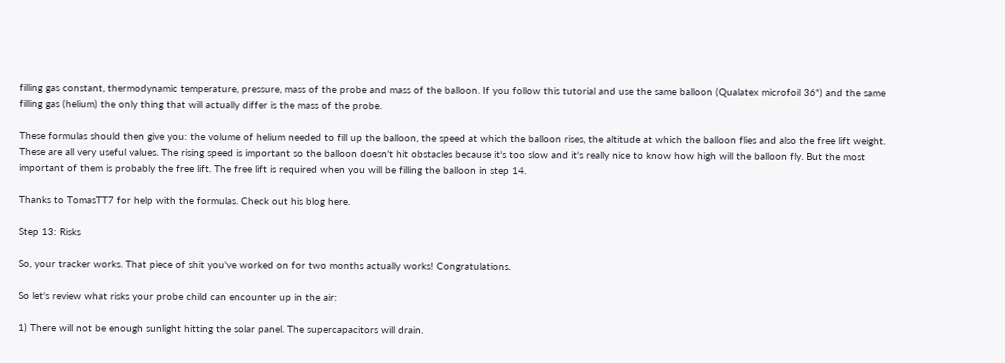filling gas constant, thermodynamic temperature, pressure, mass of the probe and mass of the balloon. If you follow this tutorial and use the same balloon (Qualatex microfoil 36") and the same filling gas (helium) the only thing that will actually differ is the mass of the probe.

These formulas should then give you: the volume of helium needed to fill up the balloon, the speed at which the balloon rises, the altitude at which the balloon flies and also the free lift weight. These are all very useful values. The rising speed is important so the balloon doesn't hit obstacles because it's too slow and it's really nice to know how high will the balloon fly. But the most important of them is probably the free lift. The free lift is required when you will be filling the balloon in step 14.

Thanks to TomasTT7 for help with the formulas. Check out his blog here.

Step 13: Risks

So, your tracker works. That piece of shit you've worked on for two months actually works! Congratulations.

So let's review what risks your probe child can encounter up in the air:

1) There will not be enough sunlight hitting the solar panel. The supercapacitors will drain.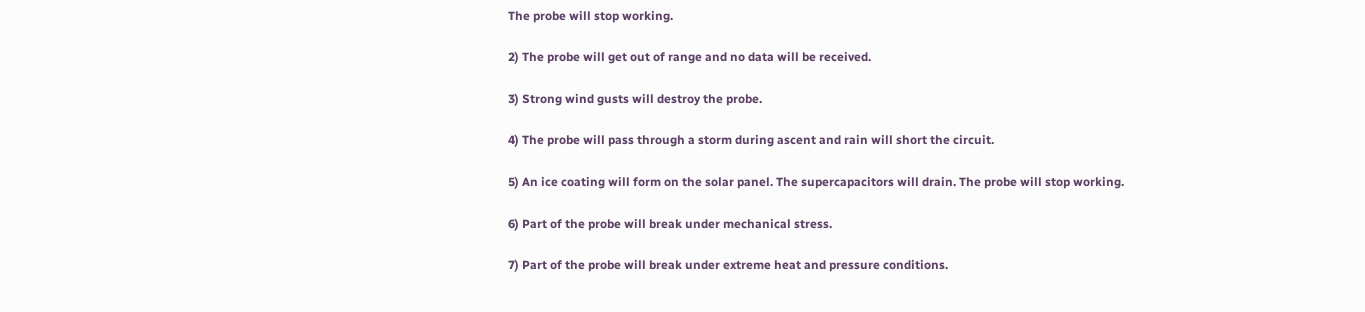The probe will stop working.

2) The probe will get out of range and no data will be received.

3) Strong wind gusts will destroy the probe.

4) The probe will pass through a storm during ascent and rain will short the circuit.

5) An ice coating will form on the solar panel. The supercapacitors will drain. The probe will stop working.

6) Part of the probe will break under mechanical stress.

7) Part of the probe will break under extreme heat and pressure conditions.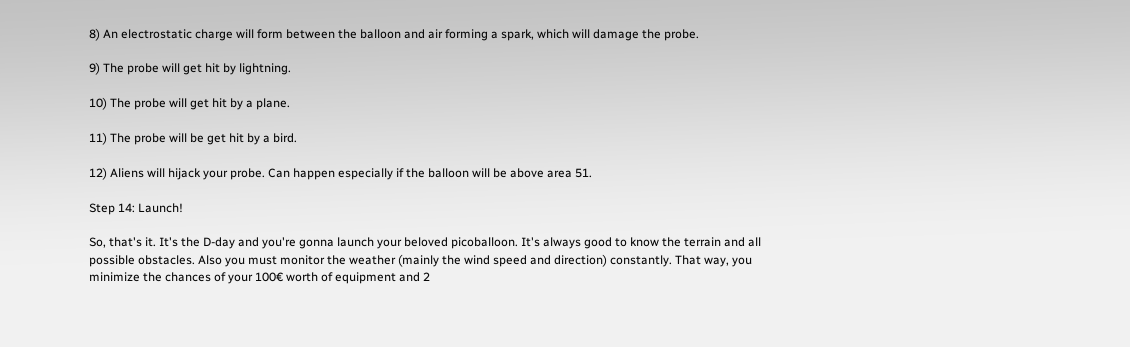8) An electrostatic charge will form between the balloon and air forming a spark, which will damage the probe.

9) The probe will get hit by lightning.

10) The probe will get hit by a plane.

11) The probe will be get hit by a bird.

12) Aliens will hijack your probe. Can happen especially if the balloon will be above area 51.

Step 14: Launch!

So, that's it. It's the D-day and you're gonna launch your beloved picoballoon. It's always good to know the terrain and all possible obstacles. Also you must monitor the weather (mainly the wind speed and direction) constantly. That way, you minimize the chances of your 100€ worth of equipment and 2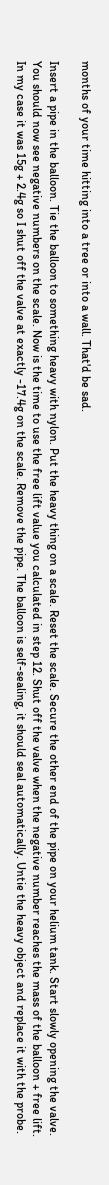months of your time hitting into a tree or into a wall. That'd be sad.

Insert a pipe in the balloon. Tie the balloon to something heavy with nylon. Put the heavy thing on a scale. Reset the scale. Secure the other end of the pipe on your helium tank. Start slowly opening the valve. You should now see negative numbers on the scale. Now is the time to use the free lift value you calculated in step 12. Shut off the valve when the negative number reaches the mass of the balloon + free lift. In my case it was 15g + 2.4g so I shut off the valve at exactly -17.4g on the scale. Remove the pipe. The balloon is self-sealing, it should seal automatically. Untie the heavy object and replace it with the probe.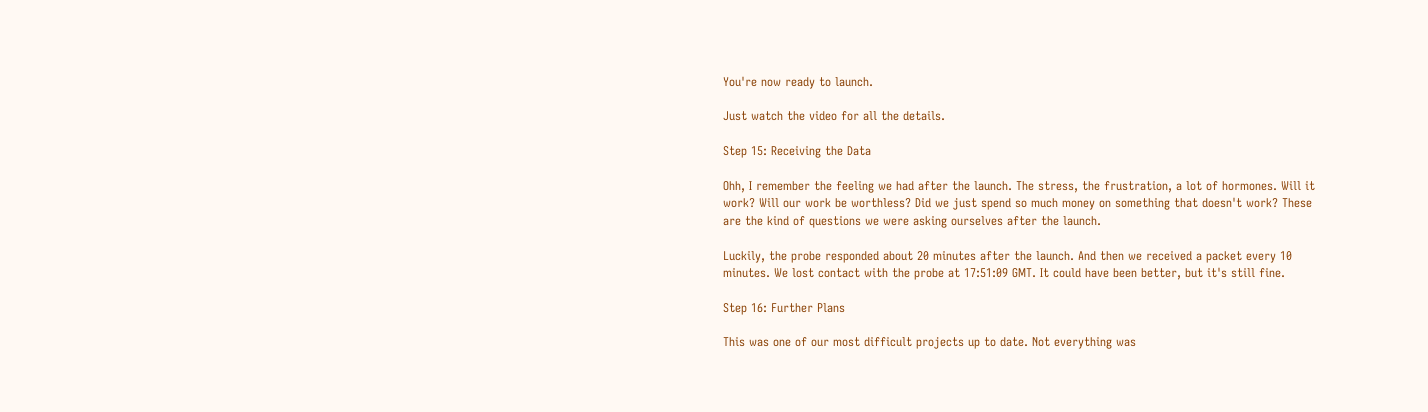You're now ready to launch.

Just watch the video for all the details.

Step 15: Receiving the Data

Ohh, I remember the feeling we had after the launch. The stress, the frustration, a lot of hormones. Will it work? Will our work be worthless? Did we just spend so much money on something that doesn't work? These are the kind of questions we were asking ourselves after the launch.

Luckily, the probe responded about 20 minutes after the launch. And then we received a packet every 10 minutes. We lost contact with the probe at 17:51:09 GMT. It could have been better, but it's still fine.

Step 16: Further Plans

This was one of our most difficult projects up to date. Not everything was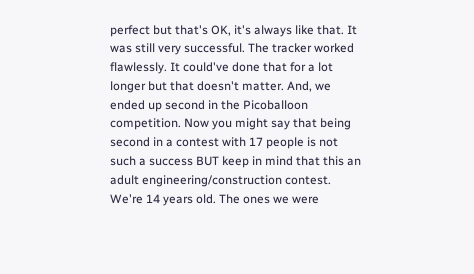perfect but that's OK, it's always like that. It was still very successful. The tracker worked flawlessly. It could've done that for a lot longer but that doesn't matter. And, we ended up second in the Picoballoon competition. Now you might say that being second in a contest with 17 people is not such a success BUT keep in mind that this an adult engineering/construction contest. We're 14 years old. The ones we were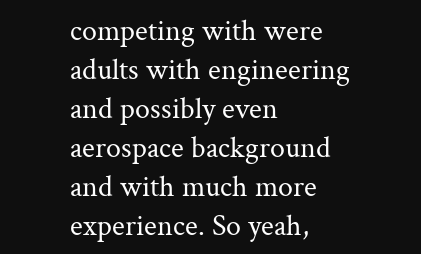competing with were adults with engineering and possibly even aerospace background and with much more experience. So yeah,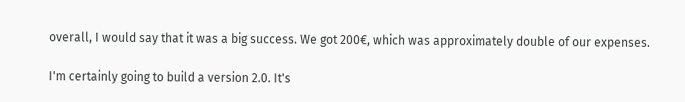overall, I would say that it was a big success. We got 200€, which was approximately double of our expenses.

I'm certainly going to build a version 2.0. It's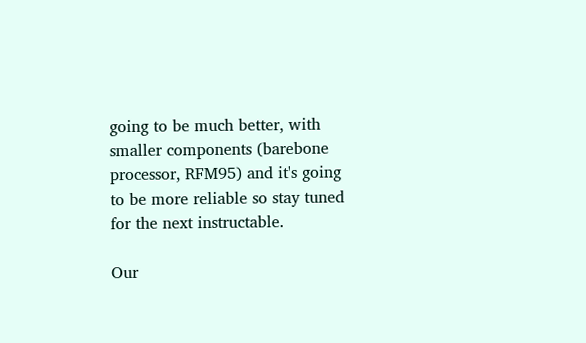going to be much better, with smaller components (barebone processor, RFM95) and it's going to be more reliable so stay tuned for the next instructable.

Our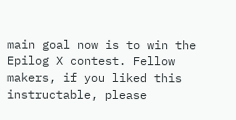main goal now is to win the Epilog X contest. Fellow makers, if you liked this instructable, please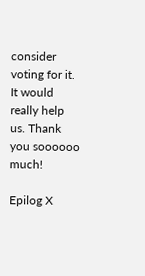consider voting for it. It would really help us. Thank you soooooo much!

Epilog X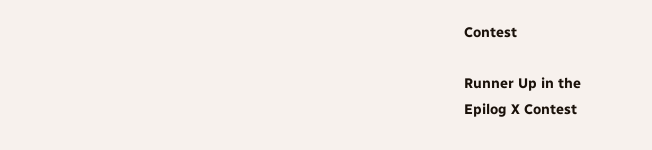Contest

Runner Up in the
Epilog X Contest